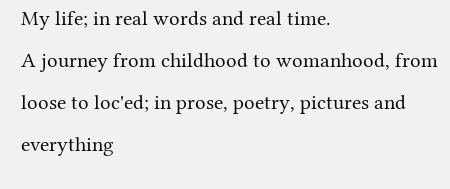My life; in real words and real time.
A journey from childhood to womanhood, from loose to loc'ed; in prose, poetry, pictures and everything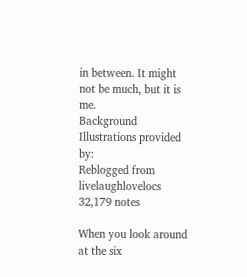in between. It might not be much, but it is me.
Background Illustrations provided by:
Reblogged from livelaughlovelocs  32,179 notes

When you look around at the six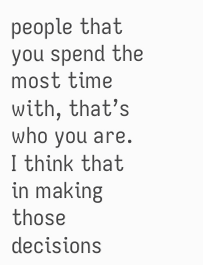people that you spend the most time with, that’s who you are. I think that in making those decisions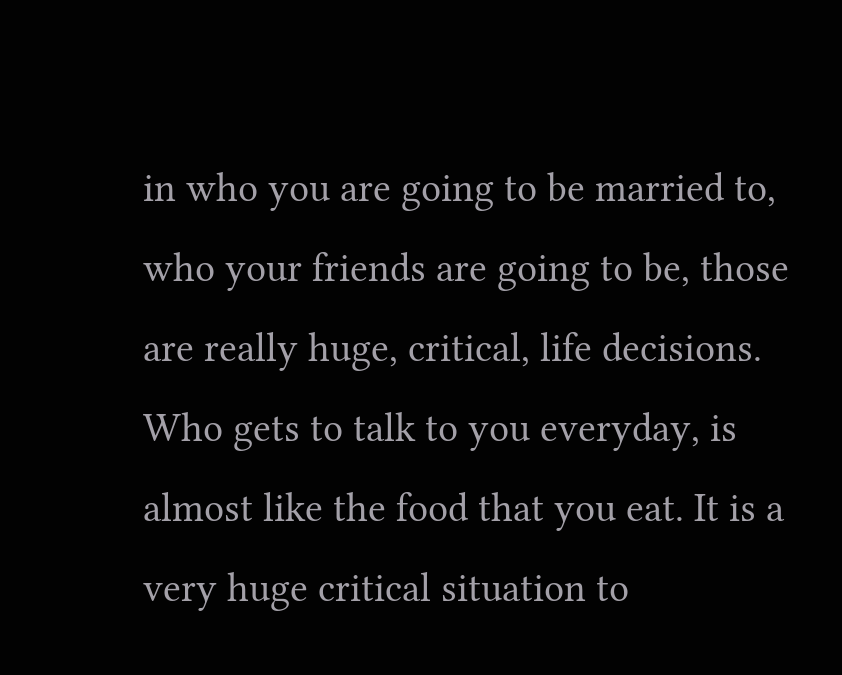in who you are going to be married to, who your friends are going to be, those are really huge, critical, life decisions. Who gets to talk to you everyday, is almost like the food that you eat. It is a very huge critical situation to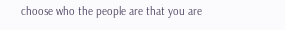choose who the people are that you are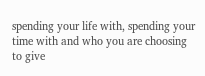spending your life with, spending your time with and who you are choosing to give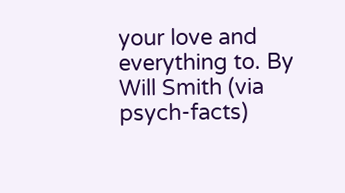your love and everything to. By Will Smith (via psych-facts)